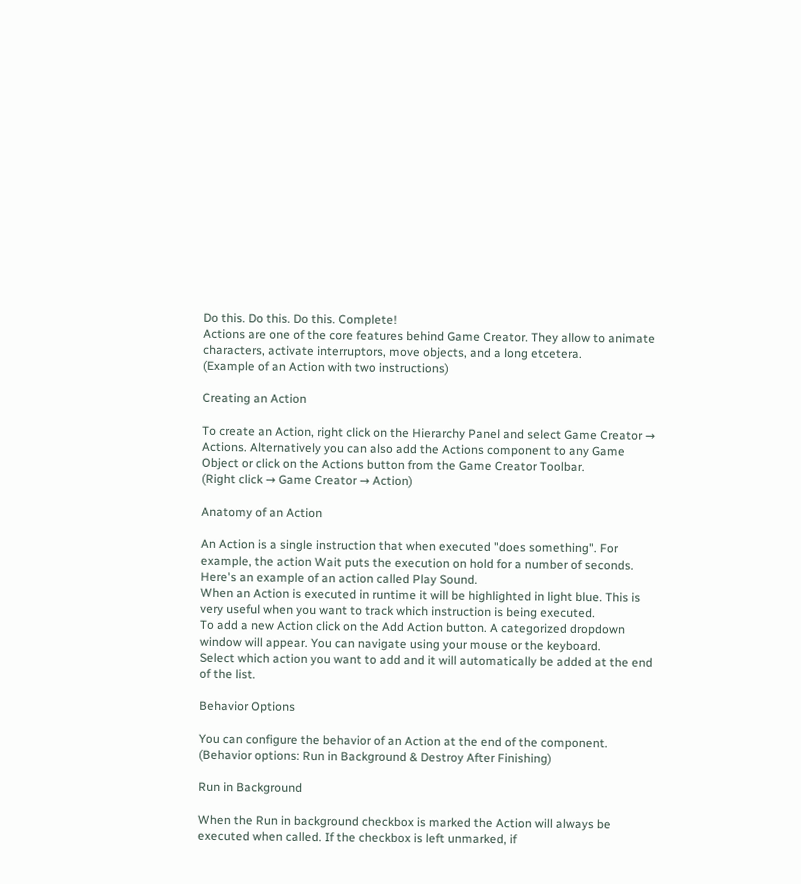Do this. Do this. Do this. Complete!
Actions are one of the core features behind Game Creator. They allow to animate characters, activate interruptors, move objects, and a long etcetera.
(Example of an Action with two instructions)

Creating an Action

To create an Action, right click on the Hierarchy Panel and select Game Creator → Actions. Alternatively you can also add the Actions component to any Game Object or click on the Actions button from the Game Creator Toolbar.
(Right click → Game Creator → Action)

Anatomy of an Action

An Action is a single instruction that when executed "does something". For example, the action Wait puts the execution on hold for a number of seconds.
Here's an example of an action called Play Sound.
When an Action is executed in runtime it will be highlighted in light blue. This is very useful when you want to track which instruction is being executed.
To add a new Action click on the Add Action button. A categorized dropdown window will appear. You can navigate using your mouse or the keyboard.
Select which action you want to add and it will automatically be added at the end of the list.

Behavior Options

You can configure the behavior of an Action at the end of the component.
(Behavior options: Run in Background & Destroy After Finishing)

Run in Background

When the Run in background checkbox is marked the Action will always be executed when called. If the checkbox is left unmarked, if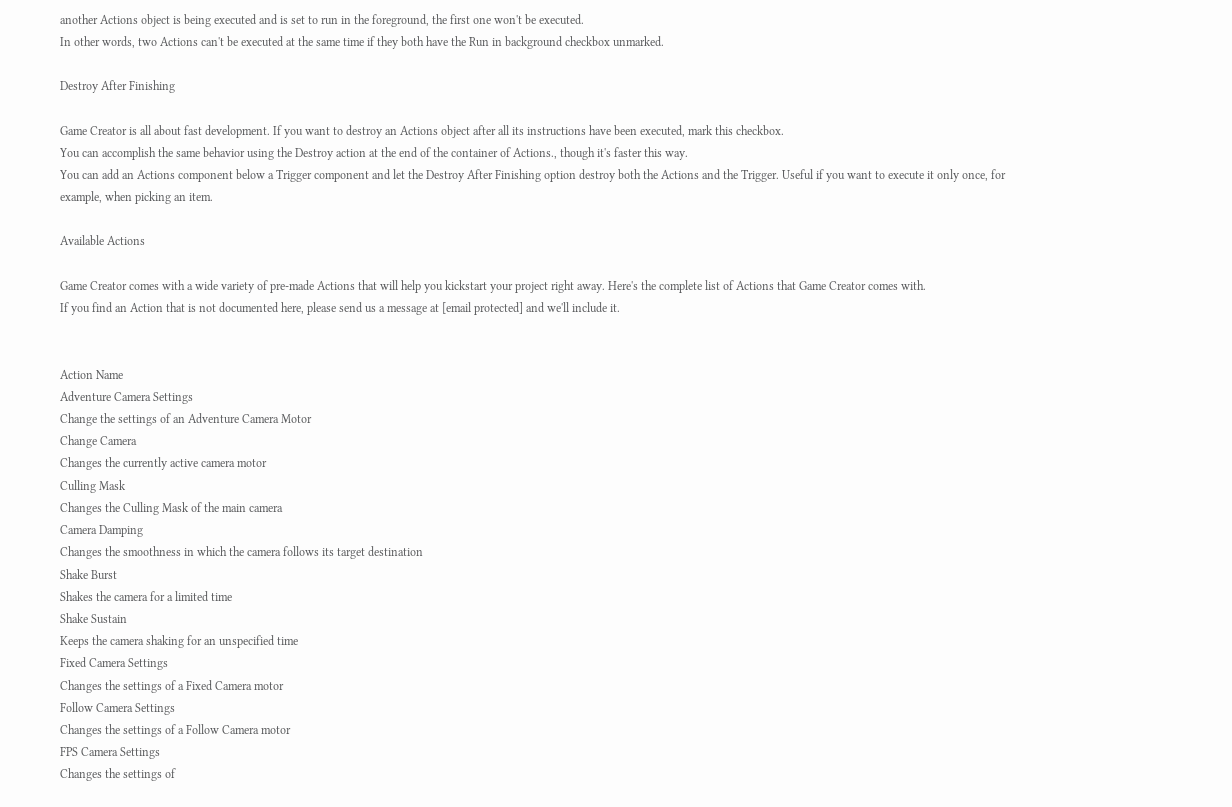another Actions object is being executed and is set to run in the foreground, the first one won't be executed.
In other words, two Actions can't be executed at the same time if they both have the Run in background checkbox unmarked.

Destroy After Finishing

Game Creator is all about fast development. If you want to destroy an Actions object after all its instructions have been executed, mark this checkbox.
You can accomplish the same behavior using the Destroy action at the end of the container of Actions., though it's faster this way.
You can add an Actions component below a Trigger component and let the Destroy After Finishing option destroy both the Actions and the Trigger. Useful if you want to execute it only once, for example, when picking an item.

Available Actions

Game Creator comes with a wide variety of pre-made Actions that will help you kickstart your project right away. Here's the complete list of Actions that Game Creator comes with.
If you find an Action that is not documented here, please send us a message at [email protected] and we'll include it.


Action Name
Adventure Camera Settings
Change the settings of an Adventure Camera Motor
Change Camera
Changes the currently active camera motor
Culling Mask
Changes the Culling Mask of the main camera
Camera Damping
Changes the smoothness in which the camera follows its target destination
Shake Burst
Shakes the camera for a limited time
Shake Sustain
Keeps the camera shaking for an unspecified time
Fixed Camera Settings
Changes the settings of a Fixed Camera motor
Follow Camera Settings
Changes the settings of a Follow Camera motor
FPS Camera Settings
Changes the settings of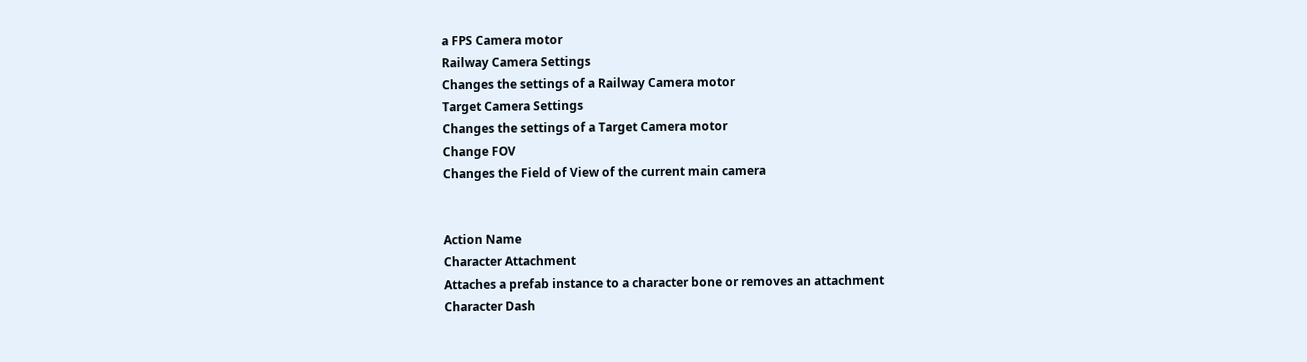a FPS Camera motor
Railway Camera Settings
Changes the settings of a Railway Camera motor
Target Camera Settings
Changes the settings of a Target Camera motor
Change FOV
Changes the Field of View of the current main camera


Action Name
Character Attachment
Attaches a prefab instance to a character bone or removes an attachment
Character Dash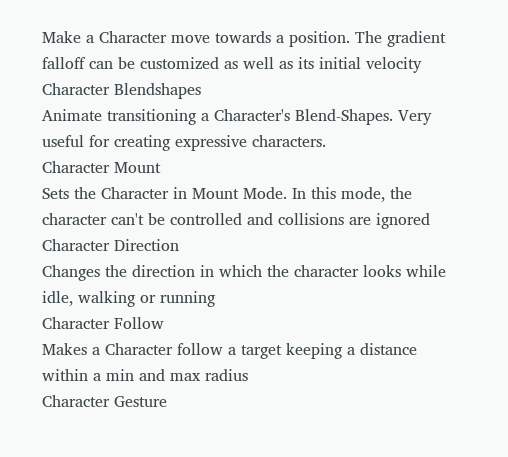Make a Character move towards a position. The gradient falloff can be customized as well as its initial velocity
Character Blendshapes
Animate transitioning a Character's Blend-Shapes. Very useful for creating expressive characters.
Character Mount
Sets the Character in Mount Mode. In this mode, the character can't be controlled and collisions are ignored
Character Direction
Changes the direction in which the character looks while idle, walking or running
Character Follow
Makes a Character follow a target keeping a distance within a min and max radius
Character Gesture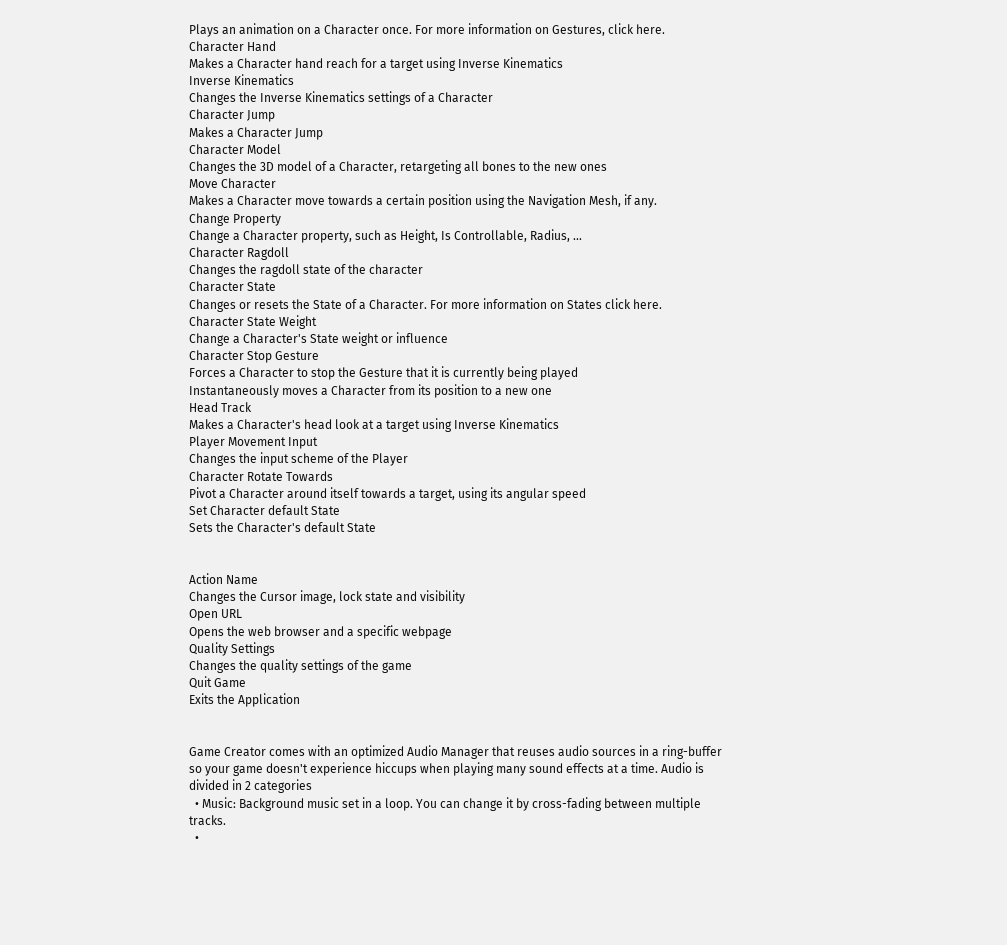Plays an animation on a Character once. For more information on Gestures, click here.
Character Hand
Makes a Character hand reach for a target using Inverse Kinematics
Inverse Kinematics
Changes the Inverse Kinematics settings of a Character
Character Jump
Makes a Character Jump
Character Model
Changes the 3D model of a Character, retargeting all bones to the new ones
Move Character
Makes a Character move towards a certain position using the Navigation Mesh, if any.
Change Property
Change a Character property, such as Height, Is Controllable, Radius, ...
Character Ragdoll
Changes the ragdoll state of the character
Character State
Changes or resets the State of a Character. For more information on States click here.
Character State Weight
Change a Character's State weight or influence
Character Stop Gesture
Forces a Character to stop the Gesture that it is currently being played
Instantaneously moves a Character from its position to a new one
Head Track
Makes a Character's head look at a target using Inverse Kinematics
Player Movement Input
Changes the input scheme of the Player
Character Rotate Towards
Pivot a Character around itself towards a target, using its angular speed
Set Character default State
Sets the Character's default State


Action Name
Changes the Cursor image, lock state and visibility
Open URL
Opens the web browser and a specific webpage
Quality Settings
Changes the quality settings of the game
Quit Game
Exits the Application


Game Creator comes with an optimized Audio Manager that reuses audio sources in a ring-buffer so your game doesn't experience hiccups when playing many sound effects at a time. Audio is divided in 2 categories
  • Music: Background music set in a loop. You can change it by cross-fading between multiple tracks.
  •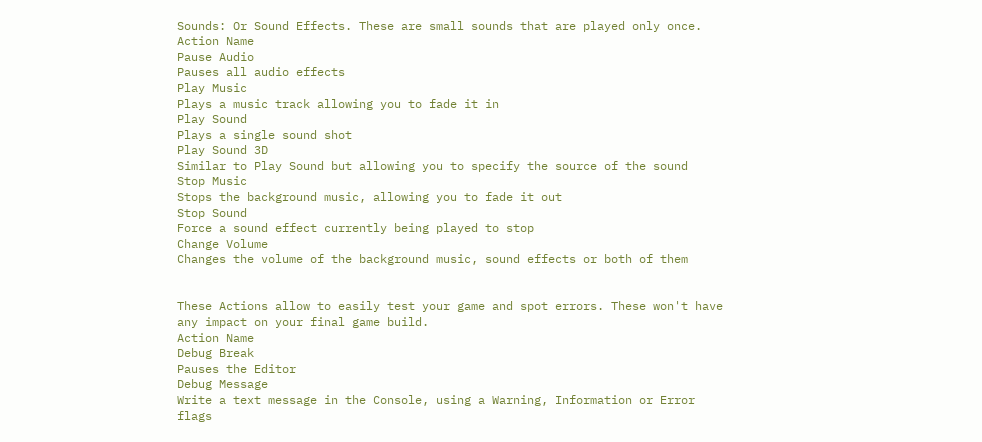Sounds: Or Sound Effects. These are small sounds that are played only once.
Action Name
Pause Audio
Pauses all audio effects
Play Music
Plays a music track allowing you to fade it in
Play Sound
Plays a single sound shot
Play Sound 3D
Similar to Play Sound but allowing you to specify the source of the sound
Stop Music
Stops the background music, allowing you to fade it out
Stop Sound
Force a sound effect currently being played to stop
Change Volume
Changes the volume of the background music, sound effects or both of them


These Actions allow to easily test your game and spot errors. These won't have any impact on your final game build.
Action Name
Debug Break
Pauses the Editor
Debug Message
Write a text message in the Console, using a Warning, Information or Error flags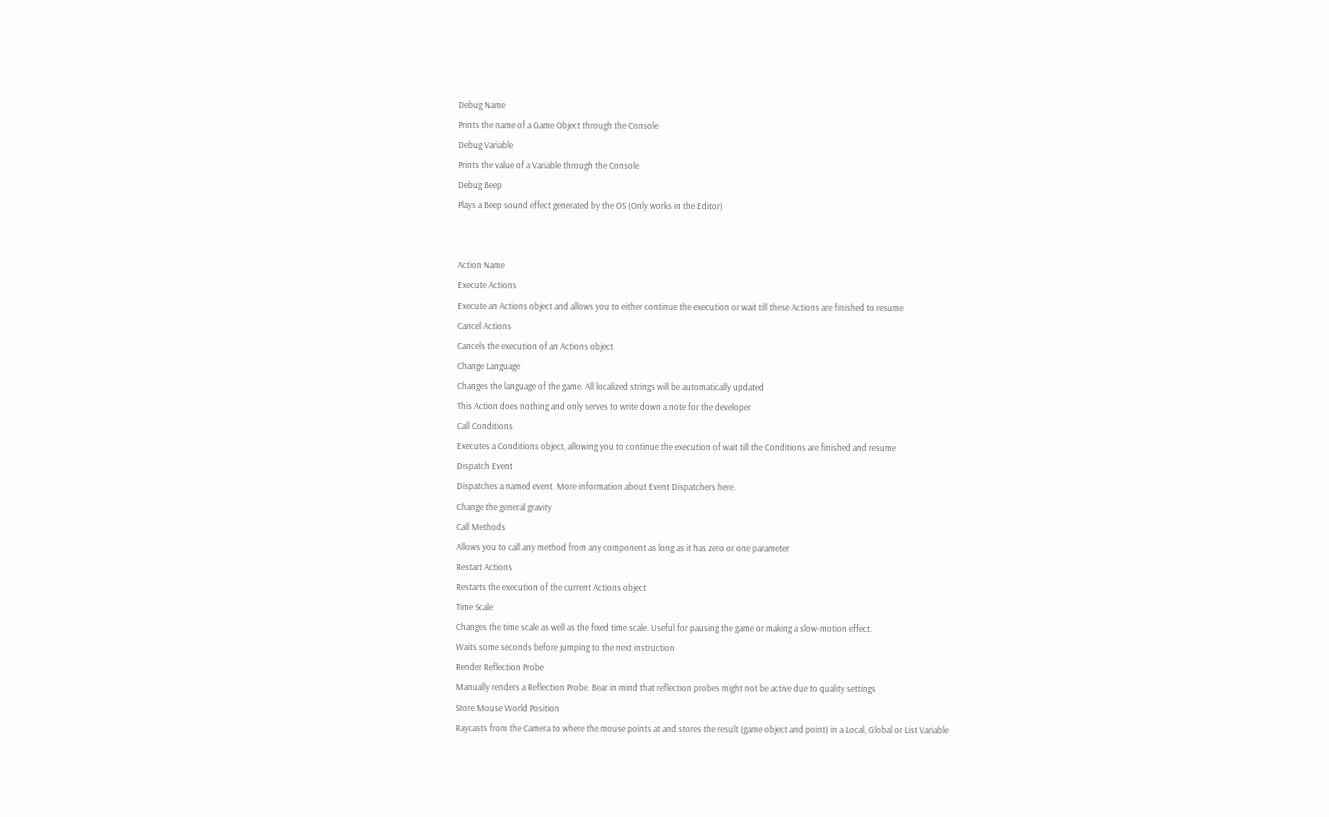Debug Name
Prints the name of a Game Object through the Console
Debug Variable
Prints the value of a Variable through the Console
Debug Beep
Plays a Beep sound effect generated by the OS (Only works in the Editor)


Action Name
Execute Actions
Execute an Actions object and allows you to either continue the execution or wait till these Actions are finished to resume
Cancel Actions
Cancels the execution of an Actions object
Change Language
Changes the language of the game. All localized strings will be automatically updated
This Action does nothing and only serves to write down a note for the developer
Call Conditions
Executes a Conditions object, allowing you to continue the execution of wait till the Conditions are finished and resume
Dispatch Event
Dispatches a named event. More information about Event Dispatchers here.
Change the general gravity
Call Methods
Allows you to call any method from any component as long as it has zero or one parameter
Restart Actions
Restarts the execution of the current Actions object
Time Scale
Changes the time scale as well as the fixed time scale. Useful for pausing the game or making a slow-motion effect.
Waits some seconds before jumping to the next instruction
Render Reflection Probe
Manually renders a Reflection Probe. Bear in mind that reflection probes might not be active due to quality settings
Store Mouse World Position
Raycasts from the Camera to where the mouse points at and stores the result (game object and point) in a Local, Global or List Variable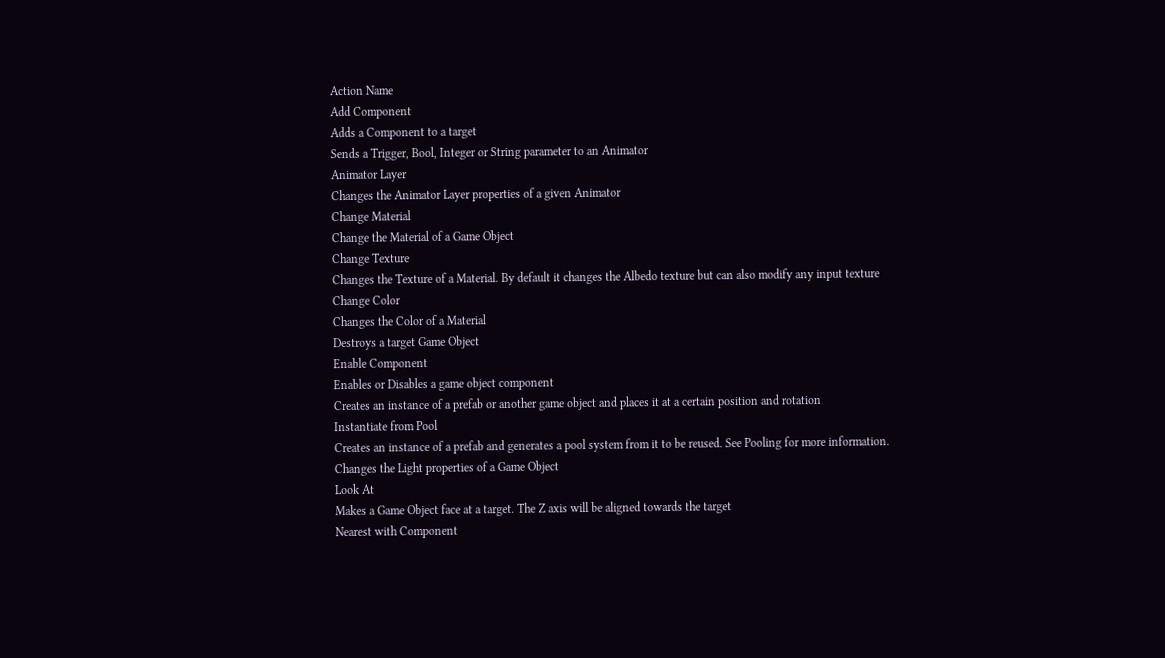Action Name
Add Component
Adds a Component to a target
Sends a Trigger, Bool, Integer or String parameter to an Animator
Animator Layer
Changes the Animator Layer properties of a given Animator
Change Material
Change the Material of a Game Object
Change Texture
Changes the Texture of a Material. By default it changes the Albedo texture but can also modify any input texture
Change Color
Changes the Color of a Material
Destroys a target Game Object
Enable Component
Enables or Disables a game object component
Creates an instance of a prefab or another game object and places it at a certain position and rotation
Instantiate from Pool
Creates an instance of a prefab and generates a pool system from it to be reused. See Pooling for more information.
Changes the Light properties of a Game Object
Look At
Makes a Game Object face at a target. The Z axis will be aligned towards the target
Nearest with Component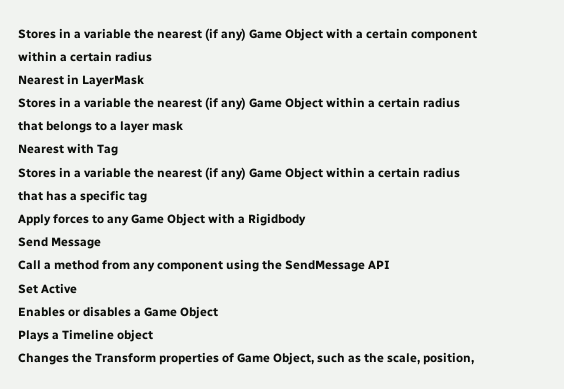Stores in a variable the nearest (if any) Game Object with a certain component within a certain radius
Nearest in LayerMask
Stores in a variable the nearest (if any) Game Object within a certain radius that belongs to a layer mask
Nearest with Tag
Stores in a variable the nearest (if any) Game Object within a certain radius that has a specific tag
Apply forces to any Game Object with a Rigidbody
Send Message
Call a method from any component using the SendMessage API
Set Active
Enables or disables a Game Object
Plays a Timeline object
Changes the Transform properties of Game Object, such as the scale, position,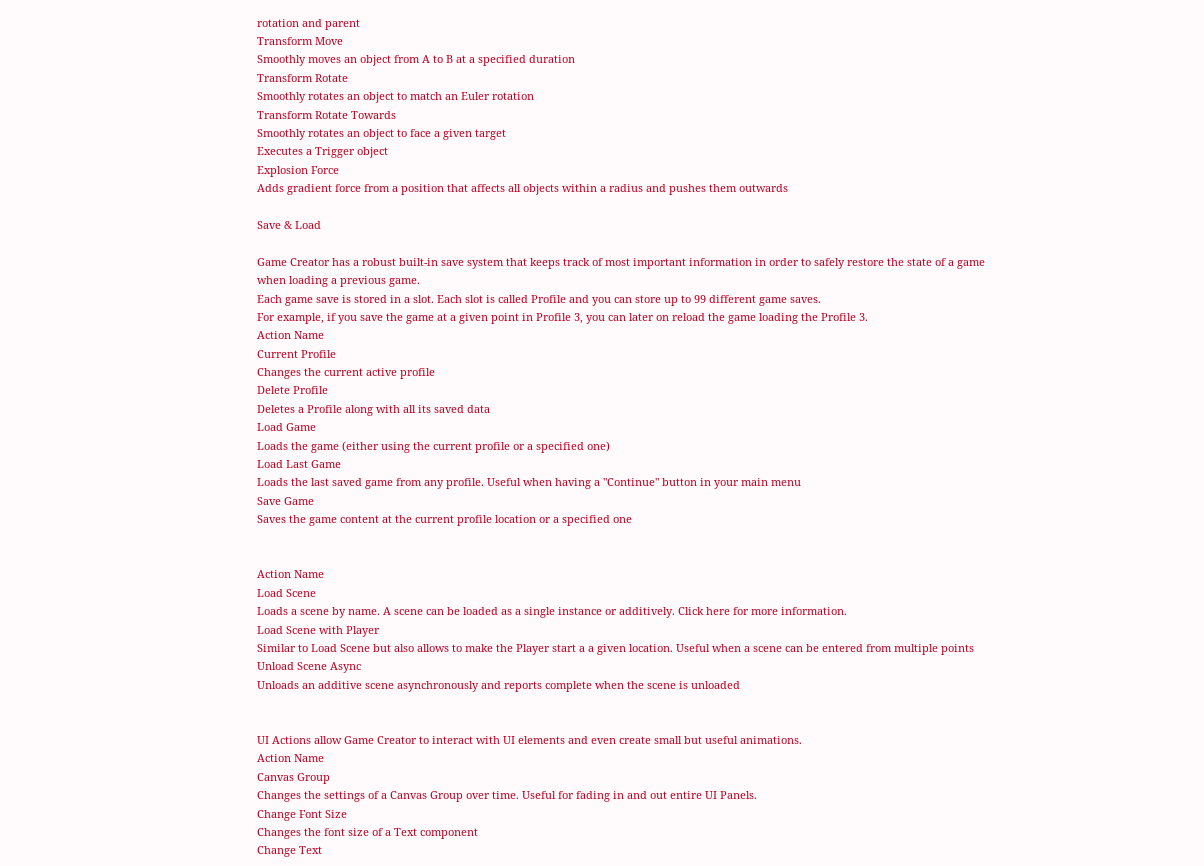rotation and parent
Transform Move
Smoothly moves an object from A to B at a specified duration
Transform Rotate
Smoothly rotates an object to match an Euler rotation
Transform Rotate Towards
Smoothly rotates an object to face a given target
Executes a Trigger object
Explosion Force
Adds gradient force from a position that affects all objects within a radius and pushes them outwards

Save & Load

Game Creator has a robust built-in save system that keeps track of most important information in order to safely restore the state of a game when loading a previous game.
Each game save is stored in a slot. Each slot is called Profile and you can store up to 99 different game saves.
For example, if you save the game at a given point in Profile 3, you can later on reload the game loading the Profile 3.
Action Name
Current Profile
Changes the current active profile
Delete Profile
Deletes a Profile along with all its saved data
Load Game
Loads the game (either using the current profile or a specified one)
Load Last Game
Loads the last saved game from any profile. Useful when having a "Continue" button in your main menu
Save Game
Saves the game content at the current profile location or a specified one


Action Name
Load Scene
Loads a scene by name. A scene can be loaded as a single instance or additively. Click here for more information.
Load Scene with Player
Similar to Load Scene but also allows to make the Player start a a given location. Useful when a scene can be entered from multiple points
Unload Scene Async
Unloads an additive scene asynchronously and reports complete when the scene is unloaded


UI Actions allow Game Creator to interact with UI elements and even create small but useful animations.
Action Name
Canvas Group
Changes the settings of a Canvas Group over time. Useful for fading in and out entire UI Panels.
Change Font Size
Changes the font size of a Text component
Change Text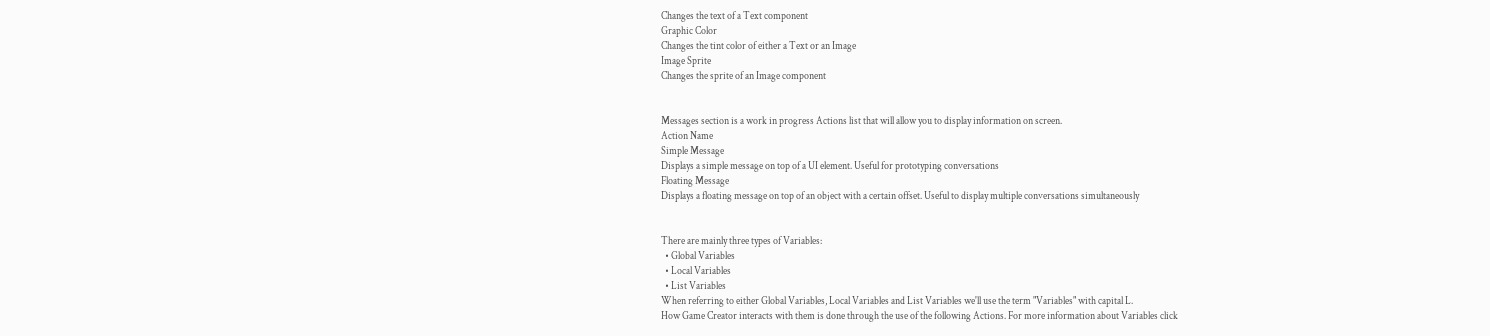Changes the text of a Text component
Graphic Color
Changes the tint color of either a Text or an Image
Image Sprite
Changes the sprite of an Image component


Messages section is a work in progress Actions list that will allow you to display information on screen.
Action Name
Simple Message
Displays a simple message on top of a UI element. Useful for prototyping conversations
Floating Message
Displays a floating message on top of an object with a certain offset. Useful to display multiple conversations simultaneously


There are mainly three types of Variables:
  • Global Variables
  • Local Variables
  • List Variables
When referring to either Global Variables, Local Variables and List Variables we'll use the term "Variables" with capital L.
How Game Creator interacts with them is done through the use of the following Actions. For more information about Variables click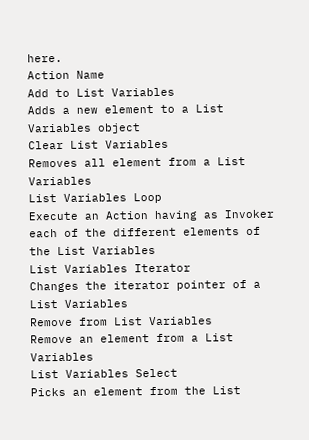here.
Action Name
Add to List Variables
Adds a new element to a List Variables object
Clear List Variables
Removes all element from a List Variables
List Variables Loop
Execute an Action having as Invoker each of the different elements of the List Variables
List Variables Iterator
Changes the iterator pointer of a List Variables
Remove from List Variables
Remove an element from a List Variables
List Variables Select
Picks an element from the List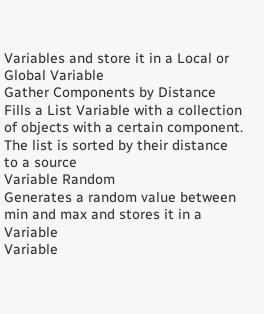Variables and store it in a Local or Global Variable
Gather Components by Distance
Fills a List Variable with a collection of objects with a certain component. The list is sorted by their distance to a source
Variable Random
Generates a random value between min and max and stores it in a Variable
Variable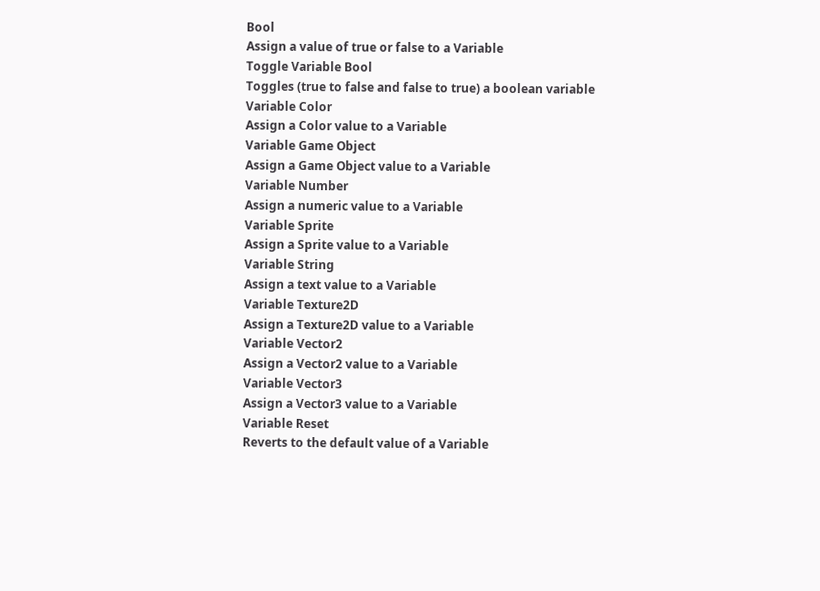Bool
Assign a value of true or false to a Variable
Toggle Variable Bool
Toggles (true to false and false to true) a boolean variable
Variable Color
Assign a Color value to a Variable
Variable Game Object
Assign a Game Object value to a Variable
Variable Number
Assign a numeric value to a Variable
Variable Sprite
Assign a Sprite value to a Variable
Variable String
Assign a text value to a Variable
Variable Texture2D
Assign a Texture2D value to a Variable
Variable Vector2
Assign a Vector2 value to a Variable
Variable Vector3
Assign a Vector3 value to a Variable
Variable Reset
Reverts to the default value of a Variable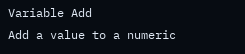Variable Add
Add a value to a numeric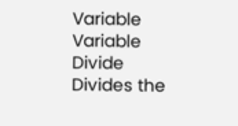Variable
Variable Divide
Divides the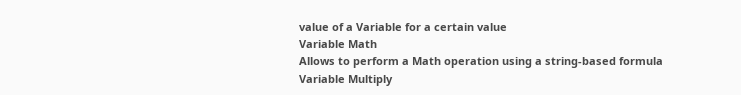value of a Variable for a certain value
Variable Math
Allows to perform a Math operation using a string-based formula
Variable Multiply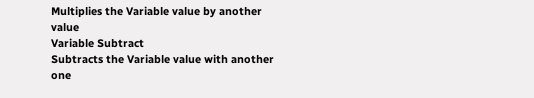Multiplies the Variable value by another value
Variable Subtract
Subtracts the Variable value with another one